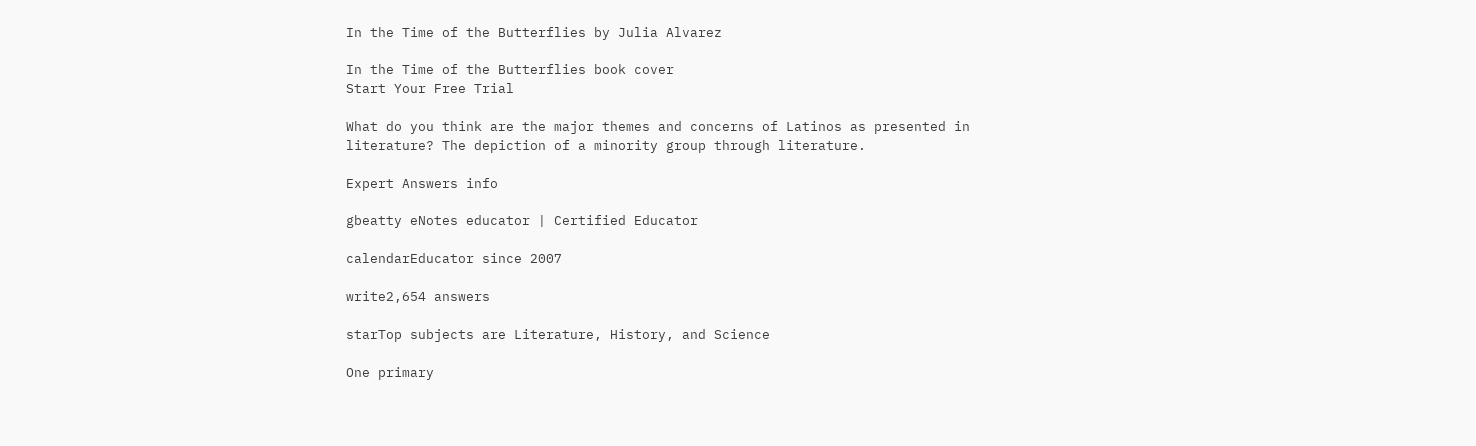In the Time of the Butterflies by Julia Alvarez

In the Time of the Butterflies book cover
Start Your Free Trial

What do you think are the major themes and concerns of Latinos as presented in literature? The depiction of a minority group through literature.

Expert Answers info

gbeatty eNotes educator | Certified Educator

calendarEducator since 2007

write2,654 answers

starTop subjects are Literature, History, and Science

One primary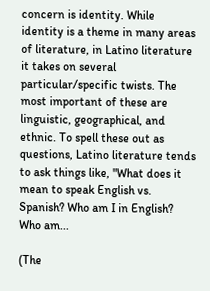concern is identity. While identity is a theme in many areas of literature, in Latino literature it takes on several particular/specific twists. The most important of these are linguistic, geographical, and ethnic. To spell these out as questions, Latino literature tends to ask things like, "What does it mean to speak English vs. Spanish? Who am I in English? Who am...

(The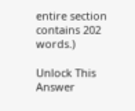entire section contains 202 words.)

Unlock This Answer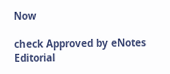Now

check Approved by eNotes Editorial